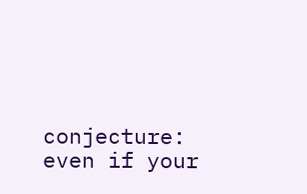conjecture: even if your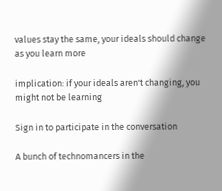values stay the same, your ideals should change as you learn more

implication: if your ideals aren't changing, you might not be learning

Sign in to participate in the conversation

A bunch of technomancers in the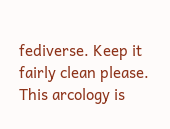fediverse. Keep it fairly clean please. This arcology is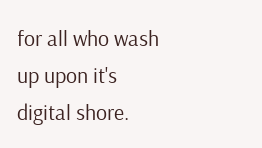for all who wash up upon it's digital shore.